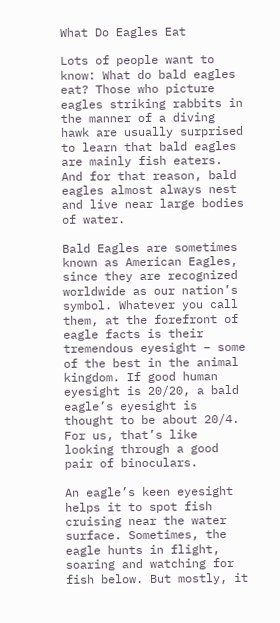What Do Eagles Eat

Lots of people want to know: What do bald eagles eat? Those who picture eagles striking rabbits in the manner of a diving hawk are usually surprised to learn that bald eagles are mainly fish eaters. And for that reason, bald eagles almost always nest and live near large bodies of water.

Bald Eagles are sometimes known as American Eagles, since they are recognized worldwide as our nation’s symbol. Whatever you call them, at the forefront of eagle facts is their tremendous eyesight – some of the best in the animal kingdom. If good human eyesight is 20/20, a bald eagle’s eyesight is thought to be about 20/4. For us, that’s like looking through a good pair of binoculars.

An eagle’s keen eyesight helps it to spot fish cruising near the water surface. Sometimes, the eagle hunts in flight, soaring and watching for fish below. But mostly, it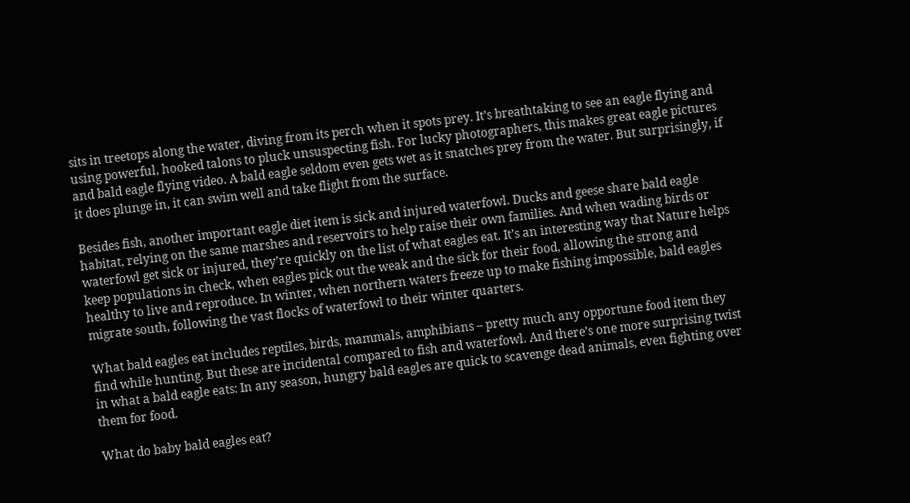sits in treetops along the water, diving from its perch when it spots prey. It’s breathtaking to see an eagle flying and using powerful, hooked talons to pluck unsuspecting fish. For lucky photographers, this makes great eagle pictures and bald eagle flying video. A bald eagle seldom even gets wet as it snatches prey from the water. But surprisingly, if it does plunge in, it can swim well and take flight from the surface.

Besides fish, another important eagle diet item is sick and injured waterfowl. Ducks and geese share bald eagle habitat, relying on the same marshes and reservoirs to help raise their own families. And when wading birds or waterfowl get sick or injured, they’re quickly on the list of what eagles eat. It’s an interesting way that Nature helps keep populations in check, when eagles pick out the weak and the sick for their food, allowing the strong and healthy to live and reproduce. In winter, when northern waters freeze up to make fishing impossible, bald eagles migrate south, following the vast flocks of waterfowl to their winter quarters.

What bald eagles eat includes reptiles, birds, mammals, amphibians – pretty much any opportune food item they find while hunting. But these are incidental compared to fish and waterfowl. And there’s one more surprising twist in what a bald eagle eats: In any season, hungry bald eagles are quick to scavenge dead animals, even fighting over them for food.

What do baby bald eagles eat?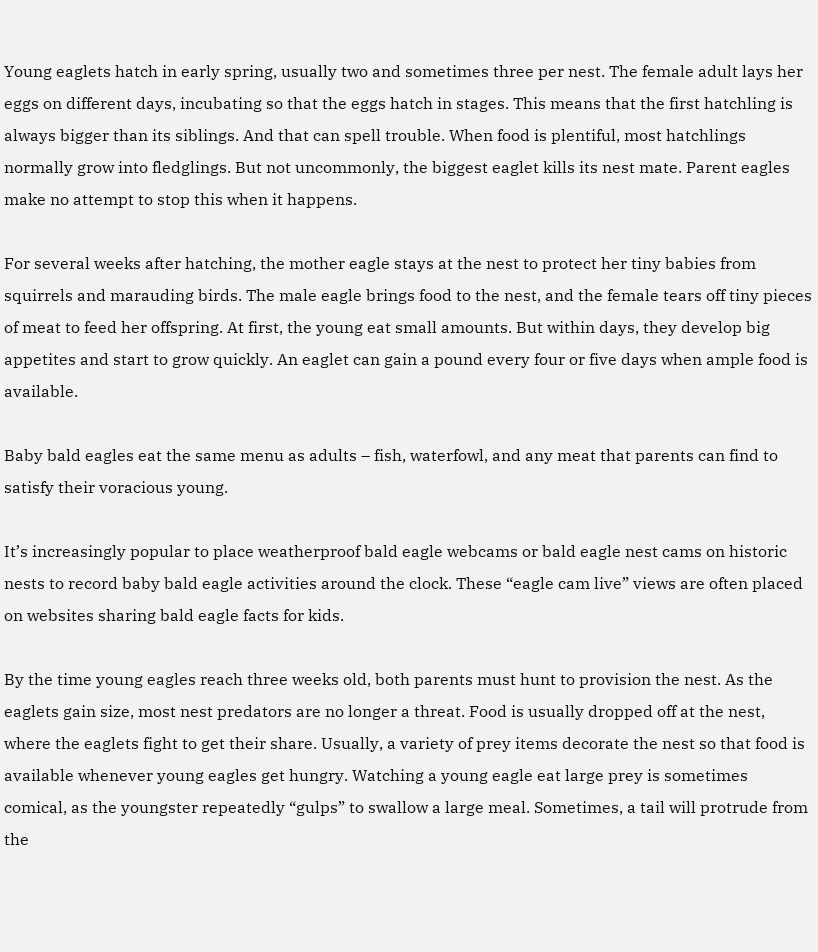Young eaglets hatch in early spring, usually two and sometimes three per nest. The female adult lays her eggs on different days, incubating so that the eggs hatch in stages. This means that the first hatchling is always bigger than its siblings. And that can spell trouble. When food is plentiful, most hatchlings normally grow into fledglings. But not uncommonly, the biggest eaglet kills its nest mate. Parent eagles make no attempt to stop this when it happens.

For several weeks after hatching, the mother eagle stays at the nest to protect her tiny babies from squirrels and marauding birds. The male eagle brings food to the nest, and the female tears off tiny pieces of meat to feed her offspring. At first, the young eat small amounts. But within days, they develop big appetites and start to grow quickly. An eaglet can gain a pound every four or five days when ample food is available.

Baby bald eagles eat the same menu as adults – fish, waterfowl, and any meat that parents can find to satisfy their voracious young.

It’s increasingly popular to place weatherproof bald eagle webcams or bald eagle nest cams on historic nests to record baby bald eagle activities around the clock. These “eagle cam live” views are often placed on websites sharing bald eagle facts for kids.

By the time young eagles reach three weeks old, both parents must hunt to provision the nest. As the eaglets gain size, most nest predators are no longer a threat. Food is usually dropped off at the nest, where the eaglets fight to get their share. Usually, a variety of prey items decorate the nest so that food is available whenever young eagles get hungry. Watching a young eagle eat large prey is sometimes comical, as the youngster repeatedly “gulps” to swallow a large meal. Sometimes, a tail will protrude from the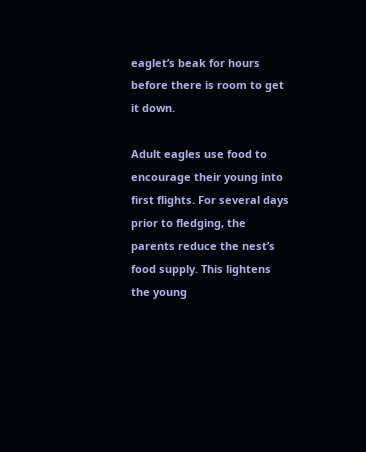eaglet’s beak for hours before there is room to get it down.

Adult eagles use food to encourage their young into first flights. For several days prior to fledging, the parents reduce the nest’s food supply. This lightens the young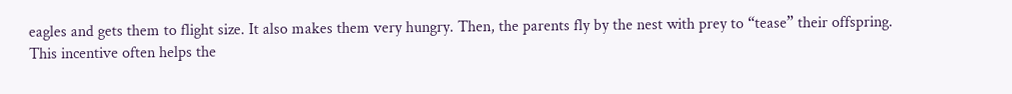eagles and gets them to flight size. It also makes them very hungry. Then, the parents fly by the nest with prey to “tease” their offspring. This incentive often helps the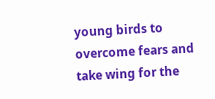young birds to overcome fears and take wing for the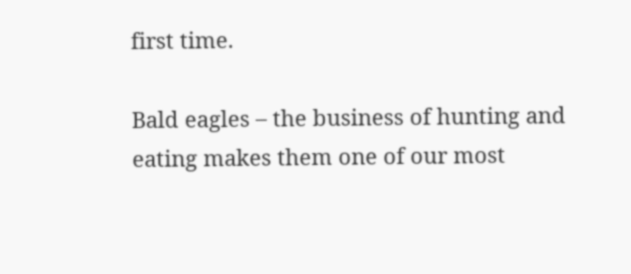first time.

Bald eagles – the business of hunting and eating makes them one of our most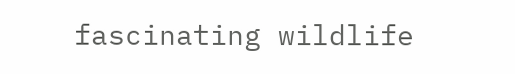fascinating wildlife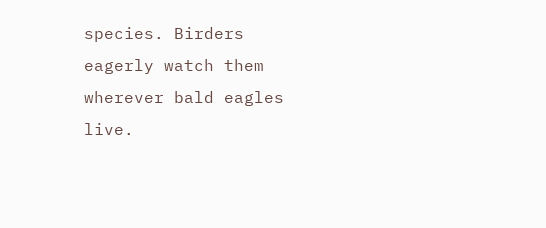species. Birders eagerly watch them wherever bald eagles live.